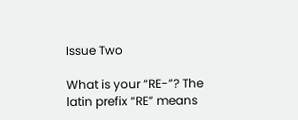Issue Two

What is your “RE-”? The latin prefix “RE” means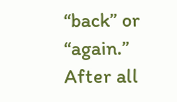“back” or “again.” After all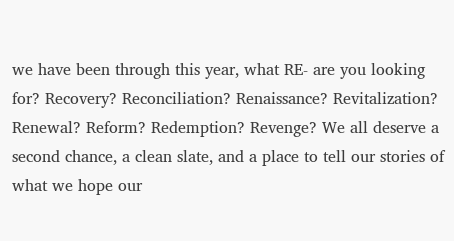we have been through this year, what RE- are you looking for? Recovery? Reconciliation? Renaissance? Revitalization? Renewal? Reform? Redemption? Revenge? We all deserve a second chance, a clean slate, and a place to tell our stories of what we hope our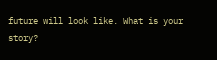future will look like. What is your story?